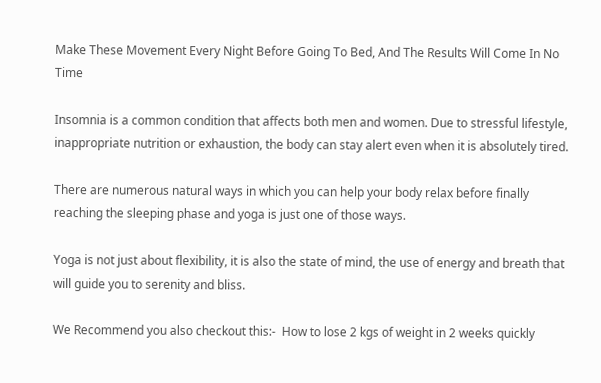Make These Movement Every Night Before Going To Bed, And The Results Will Come In No Time

Insomnia is a common condition that affects both men and women. Due to stressful lifestyle, inappropriate nutrition or exhaustion, the body can stay alert even when it is absolutely tired.

There are numerous natural ways in which you can help your body relax before finally reaching the sleeping phase and yoga is just one of those ways.

Yoga is not just about flexibility, it is also the state of mind, the use of energy and breath that will guide you to serenity and bliss.

We Recommend you also checkout this:-  How to lose 2 kgs of weight in 2 weeks quickly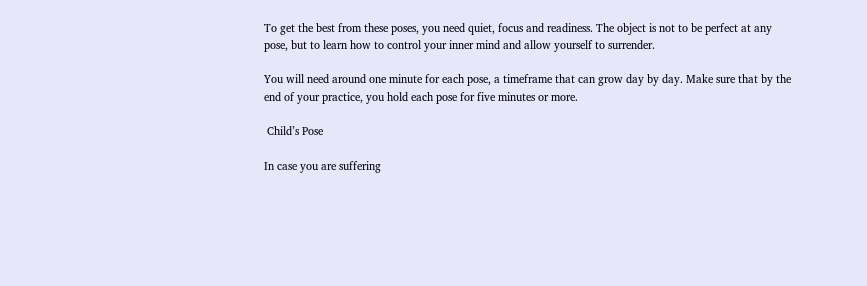To get the best from these poses, you need quiet, focus and readiness. The object is not to be perfect at any pose, but to learn how to control your inner mind and allow yourself to surrender.

You will need around one minute for each pose, a timeframe that can grow day by day. Make sure that by the end of your practice, you hold each pose for five minutes or more.

 Child’s Pose

In case you are suffering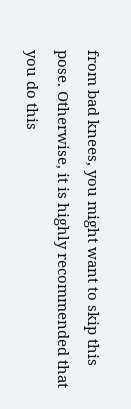from bad knees, you might want to skip this pose. Otherwise, it is highly recommended that you do this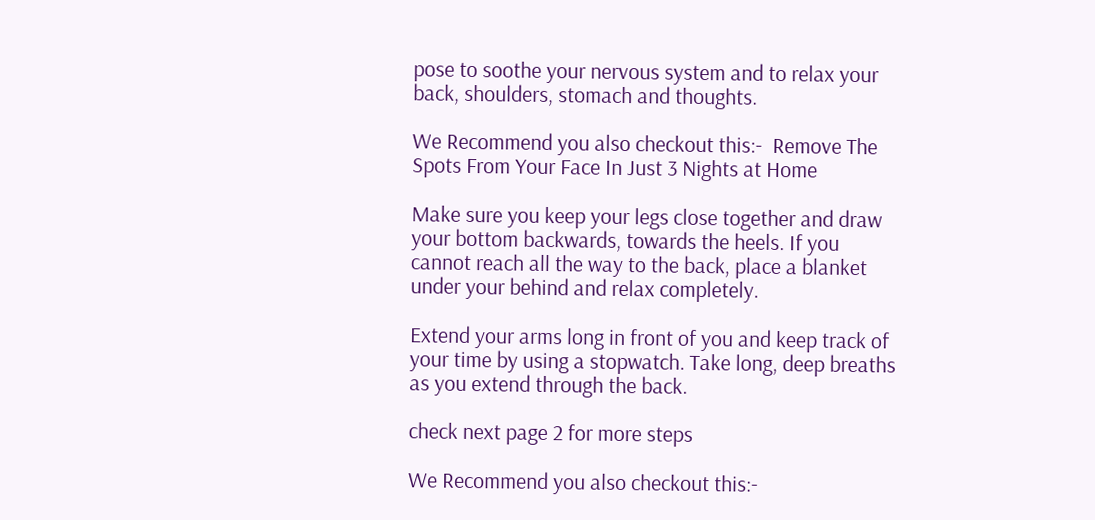pose to soothe your nervous system and to relax your back, shoulders, stomach and thoughts.

We Recommend you also checkout this:-  Remove The Spots From Your Face In Just 3 Nights at Home

Make sure you keep your legs close together and draw your bottom backwards, towards the heels. If you cannot reach all the way to the back, place a blanket under your behind and relax completely.

Extend your arms long in front of you and keep track of your time by using a stopwatch. Take long, deep breaths as you extend through the back.

check next page 2 for more steps

We Recommend you also checkout this:-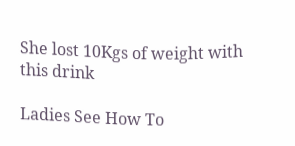She lost 10Kgs of weight with this drink

Ladies See How To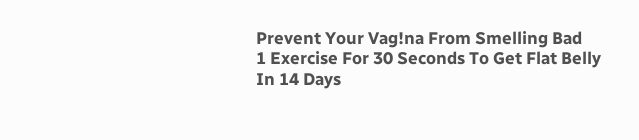Prevent Your Vag!na From Smelling Bad
1 Exercise For 30 Seconds To Get Flat Belly In 14 Days